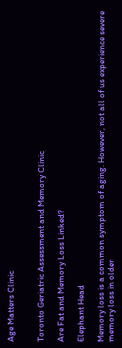Age Matters Clinic


Toronto Geriatric Assessment and Memory Clinic

Are Fat and Memory Loss Linked?

Elephant Head

Memory loss is a common symptom of aging. However, not all of us experience severe memory loss in older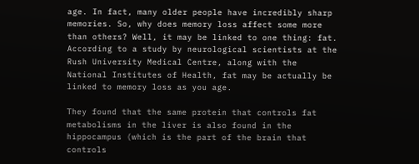age. In fact, many older people have incredibly sharp memories. So, why does memory loss affect some more than others? Well, it may be linked to one thing: fat. According to a study by neurological scientists at the Rush University Medical Centre, along with the National Institutes of Health, fat may be actually be linked to memory loss as you age.

They found that the same protein that controls fat metabolisms in the liver is also found in the hippocampus (which is the part of the brain that controls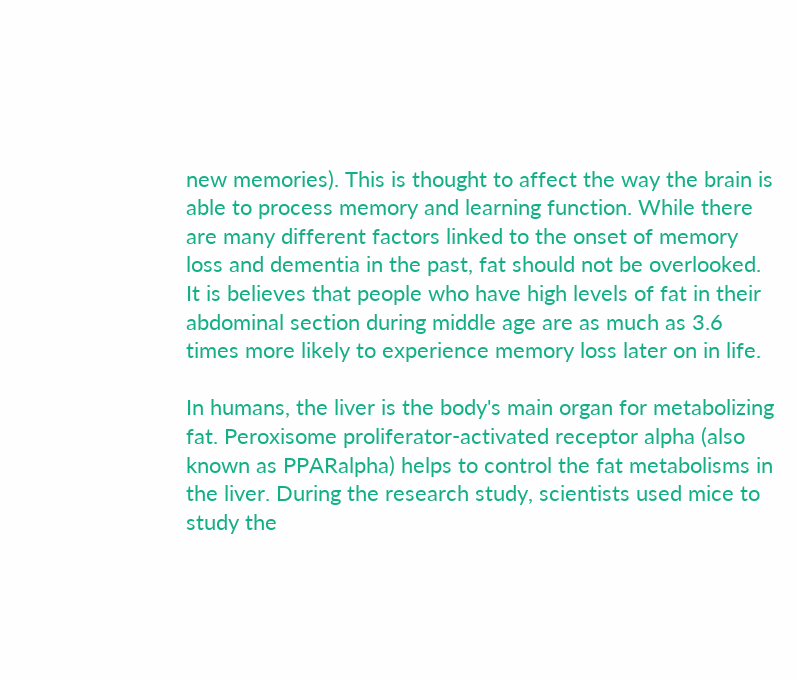new memories). This is thought to affect the way the brain is able to process memory and learning function. While there are many different factors linked to the onset of memory loss and dementia in the past, fat should not be overlooked. It is believes that people who have high levels of fat in their abdominal section during middle age are as much as 3.6 times more likely to experience memory loss later on in life.

In humans, the liver is the body's main organ for metabolizing fat. Peroxisome proliferator-activated receptor alpha (also known as PPARalpha) helps to control the fat metabolisms in the liver. During the research study, scientists used mice to study the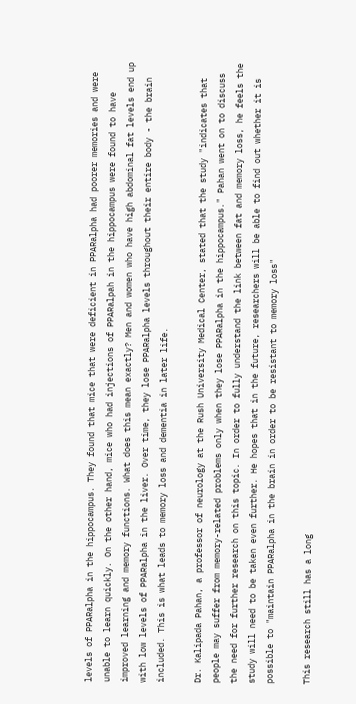levels of PPARalpha in the hippocampus. They found that mice that were deficient in PPARalpha had poorer memories and were unable to learn quickly. On the other hand, mice who had injections of PPARalpah in the hippocampus were found to have improved learning and memory functions. What does this mean exactly? Men and women who have high abdominal fat levels end up with low levels of PPARalpha in the liver. Over time, they lose PPARalpha levels throughout their entire body - the brain included. This is what leads to memory loss and dementia in later life.

Dr. Kalipada Pahan, a professor of neurology at the Rush University Medical Center, stated that the study "indicates that people may suffer from memory-related problems only when they lose PPARalpha in the hippocampus." Pahan went on to discuss the need for further research on this topic. In order to fully understand the link between fat and memory loss, he feels the study will need to be taken even further. He hopes that in the future, researchers will be able to find out whether it is possible to "maintain PPARalpha in the brain in order to be resistant to memory loss"

This research still has a long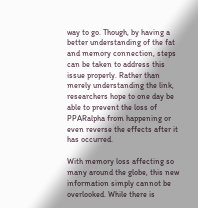way to go. Though, by having a better understanding of the fat and memory connection, steps can be taken to address this issue properly. Rather than merely understanding the link, researchers hope to one day be able to prevent the loss of PPARalpha from happening or even reverse the effects after it has occurred.

With memory loss affecting so many around the globe, this new information simply cannot be overlooked. While there is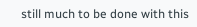still much to be done with this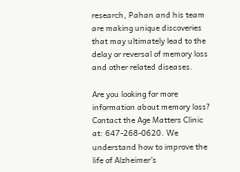research, Pahan and his team are making unique discoveries that may ultimately lead to the delay or reversal of memory loss and other related diseases.

Are you looking for more information about memory loss? Contact the Age Matters Clinic at: 647-268-0620. We understand how to improve the life of Alzheimer's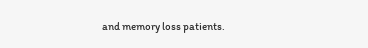and memory loss patients.